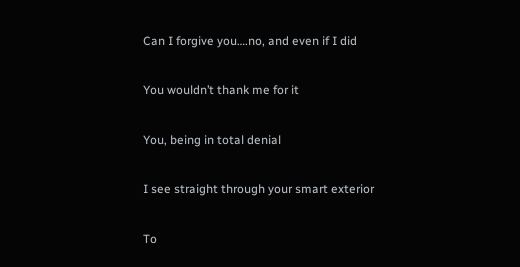Can I forgive you….no, and even if I did

You wouldn’t thank me for it

You, being in total denial

I see straight through your smart exterior

To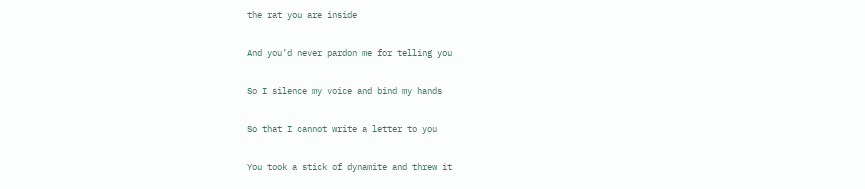the rat you are inside

And you’d never pardon me for telling you

So I silence my voice and bind my hands

So that I cannot write a letter to you

You took a stick of dynamite and threw it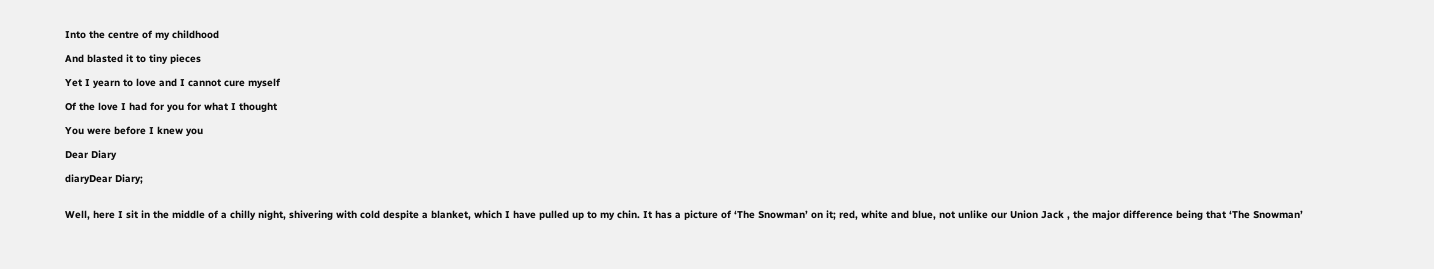Into the centre of my childhood

And blasted it to tiny pieces

Yet I yearn to love and I cannot cure myself

Of the love I had for you for what I thought

You were before I knew you

Dear Diary

diaryDear Diary;


Well, here I sit in the middle of a chilly night, shivering with cold despite a blanket, which I have pulled up to my chin. It has a picture of ‘The Snowman’ on it; red, white and blue, not unlike our Union Jack , the major difference being that ‘The Snowman’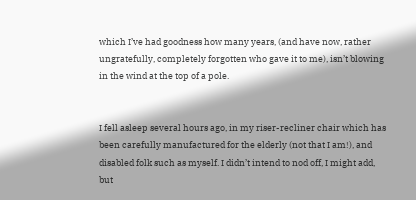which I’ve had goodness how many years, (and have now, rather ungratefully, completely forgotten who gave it to me), isn’t blowing in the wind at the top of a pole.


I fell asleep several hours ago, in my riser-recliner chair which has been carefully manufactured for the elderly (not that I am!), and disabled folk such as myself. I didn’t intend to nod off, I might add, but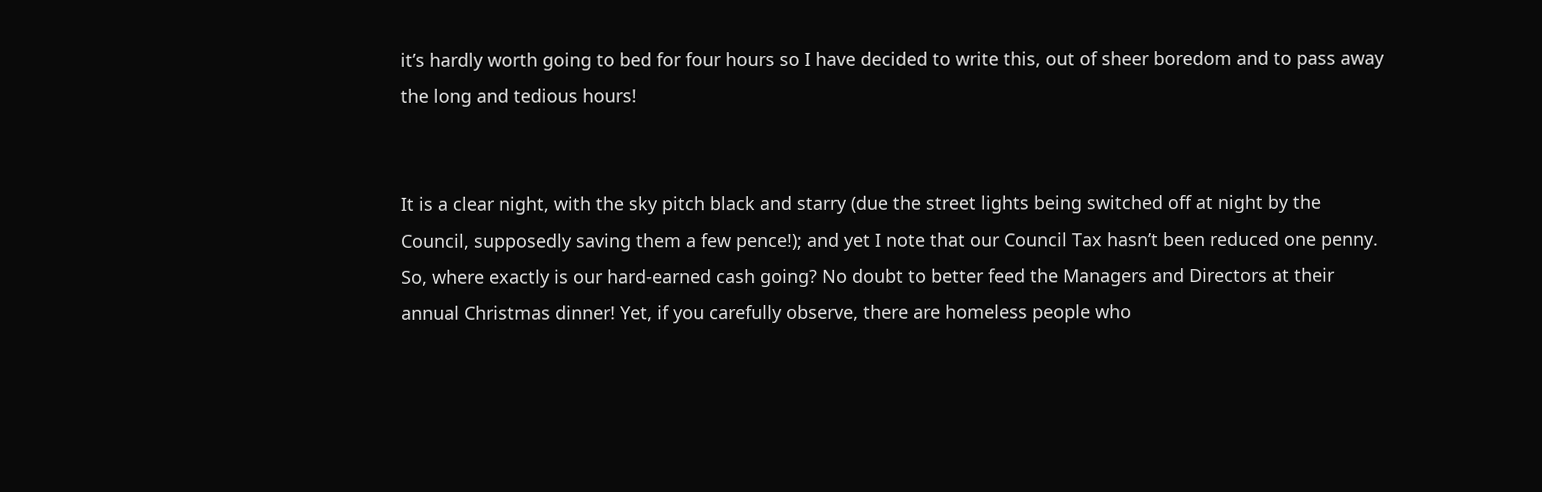it’s hardly worth going to bed for four hours so I have decided to write this, out of sheer boredom and to pass away the long and tedious hours!


It is a clear night, with the sky pitch black and starry (due the street lights being switched off at night by the Council, supposedly saving them a few pence!); and yet I note that our Council Tax hasn’t been reduced one penny. So, where exactly is our hard-earned cash going? No doubt to better feed the Managers and Directors at their annual Christmas dinner! Yet, if you carefully observe, there are homeless people who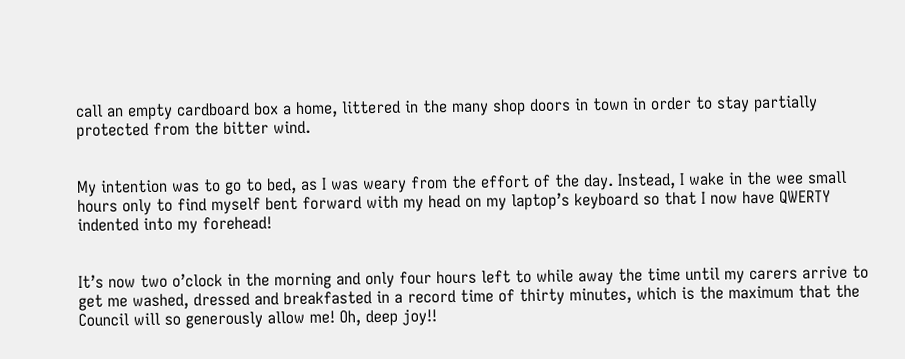call an empty cardboard box a home, littered in the many shop doors in town in order to stay partially protected from the bitter wind.


My intention was to go to bed, as I was weary from the effort of the day. Instead, I wake in the wee small hours only to find myself bent forward with my head on my laptop’s keyboard so that I now have QWERTY indented into my forehead!


It’s now two o’clock in the morning and only four hours left to while away the time until my carers arrive to get me washed, dressed and breakfasted in a record time of thirty minutes, which is the maximum that the Council will so generously allow me! Oh, deep joy!!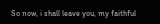So now, i shall leave you, my faithful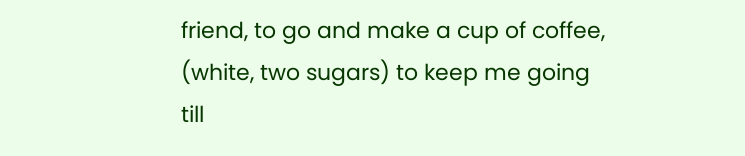friend, to go and make a cup of coffee, (white, two sugars) to keep me going till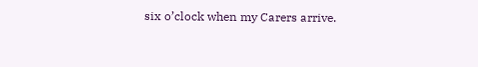six o’clock when my Carers arrive.